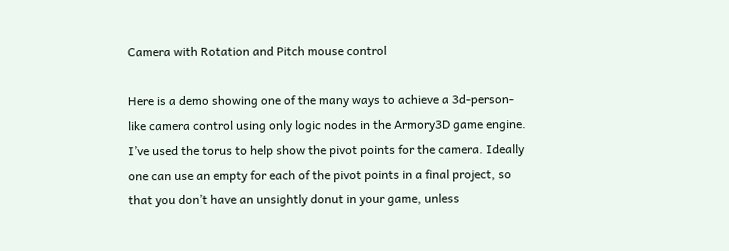Camera with Rotation and Pitch mouse control

Here is a demo showing one of the many ways to achieve a 3d-person-like camera control using only logic nodes in the Armory3D game engine. I’ve used the torus to help show the pivot points for the camera. Ideally one can use an empty for each of the pivot points in a final project, so that you don’t have an unsightly donut in your game, unless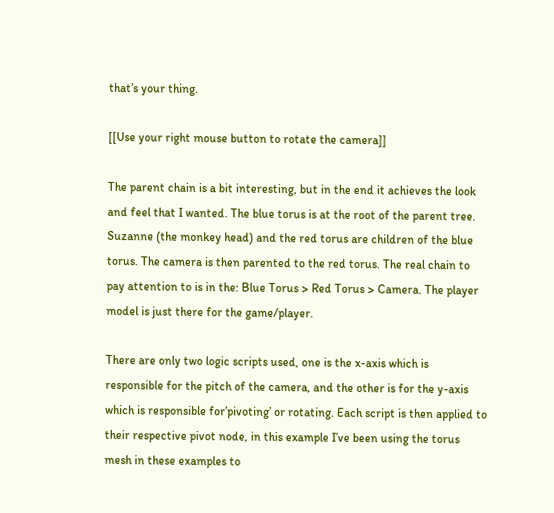that’s your thing.

[[Use your right mouse button to rotate the camera]]

The parent chain is a bit interesting, but in the end it achieves the look and feel that I wanted. The blue torus is at the root of the parent tree. Suzanne (the monkey head) and the red torus are children of the blue torus. The camera is then parented to the red torus. The real chain to pay attention to is in the: Blue Torus > Red Torus > Camera. The player model is just there for the game/player.

There are only two logic scripts used, one is the x-axis which is responsible for the pitch of the camera, and the other is for the y-axis which is responsible for’pivoting’ or rotating. Each script is then applied to their respective pivot node, in this example I’ve been using the torus mesh in these examples to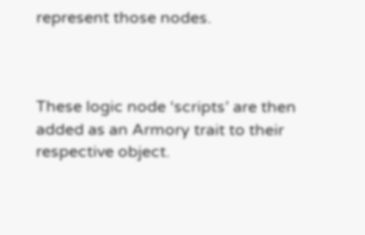represent those nodes.



These logic node ‘scripts’ are then added as an Armory trait to their respective object.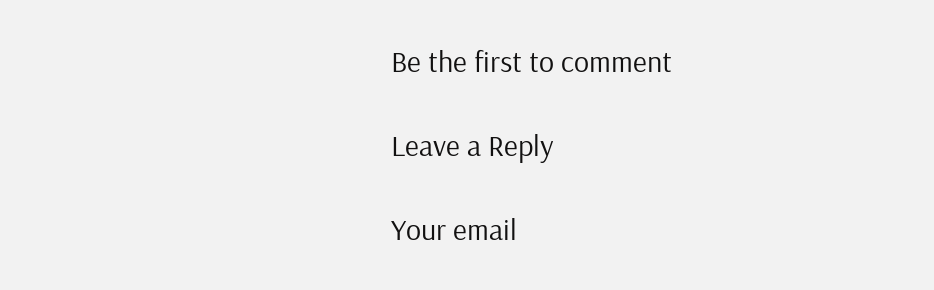Be the first to comment

Leave a Reply

Your email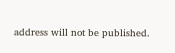address will not be published.